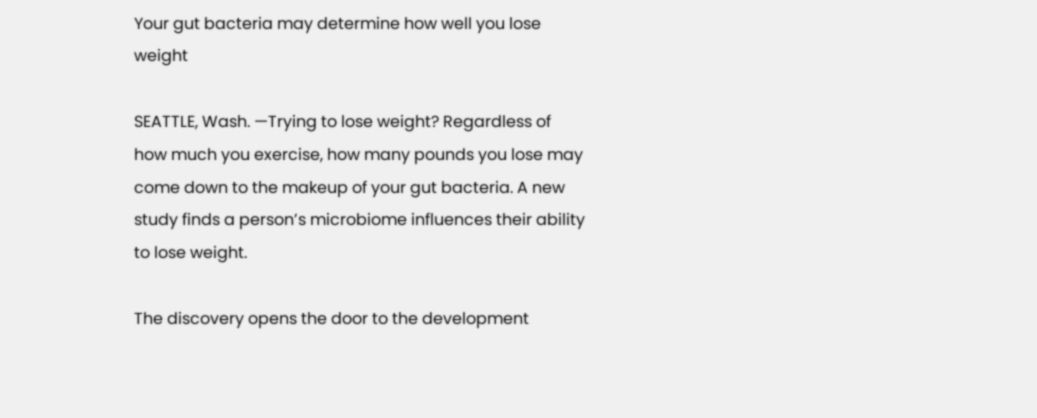Your gut bacteria may determine how well you lose weight

SEATTLE, Wash. —Trying to lose weight? Regardless of how much you exercise, how many pounds you lose may come down to the makeup of your gut bacteria. A new study finds a person’s microbiome influences their ability to lose weight.

The discovery opens the door to the development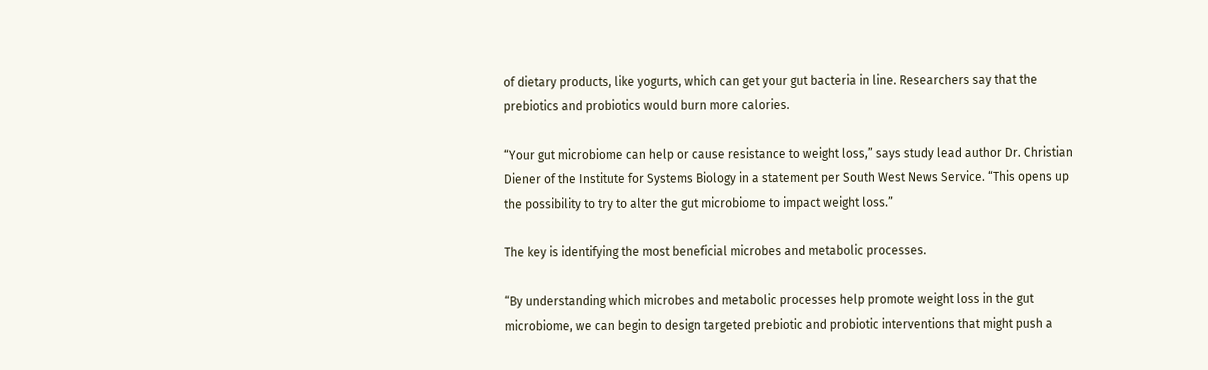of dietary products, like yogurts, which can get your gut bacteria in line. Researchers say that the prebiotics and probiotics would burn more calories.

“Your gut microbiome can help or cause resistance to weight loss,” says study lead author Dr. Christian Diener of the Institute for Systems Biology in a statement per South West News Service. “This opens up the possibility to try to alter the gut microbiome to impact weight loss.”

The key is identifying the most beneficial microbes and metabolic processes.

“By understanding which microbes and metabolic processes help promote weight loss in the gut microbiome, we can begin to design targeted prebiotic and probiotic interventions that might push a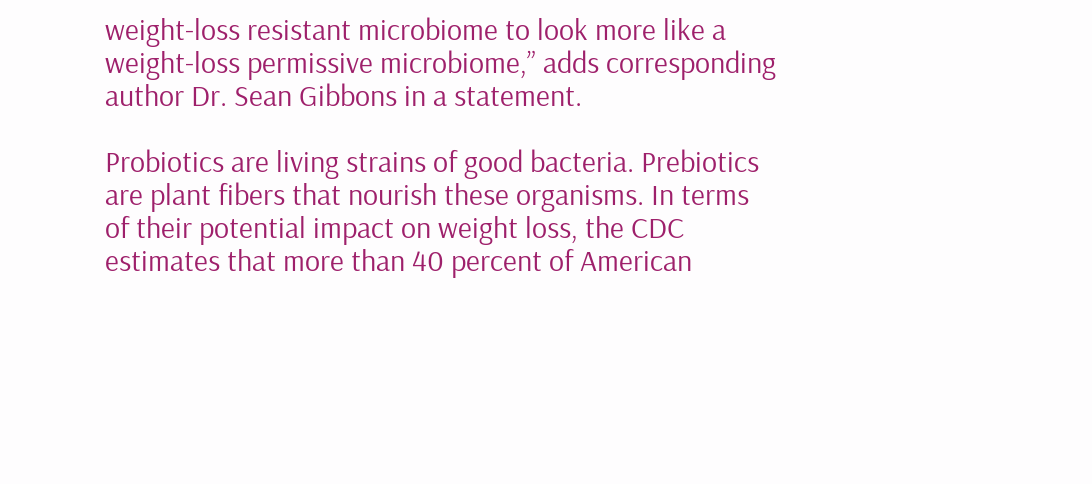weight-loss resistant microbiome to look more like a weight-loss permissive microbiome,” adds corresponding author Dr. Sean Gibbons in a statement.

Probiotics are living strains of good bacteria. Prebiotics are plant fibers that nourish these organisms. In terms of their potential impact on weight loss, the CDC estimates that more than 40 percent of American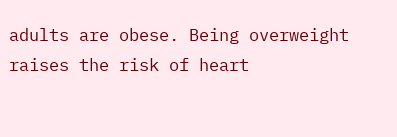adults are obese. Being overweight raises the risk of heart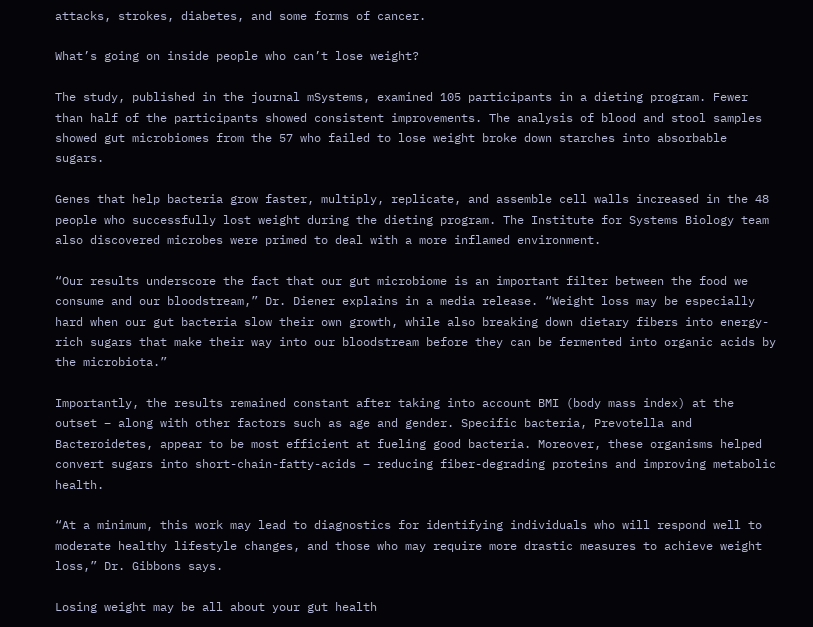attacks, strokes, diabetes, and some forms of cancer.

What’s going on inside people who can’t lose weight?

The study, published in the journal mSystems, examined 105 participants in a dieting program. Fewer than half of the participants showed consistent improvements. The analysis of blood and stool samples showed gut microbiomes from the 57 who failed to lose weight broke down starches into absorbable sugars.

Genes that help bacteria grow faster, multiply, replicate, and assemble cell walls increased in the 48 people who successfully lost weight during the dieting program. The Institute for Systems Biology team also discovered microbes were primed to deal with a more inflamed environment.

“Our results underscore the fact that our gut microbiome is an important filter between the food we consume and our bloodstream,” Dr. Diener explains in a media release. “Weight loss may be especially hard when our gut bacteria slow their own growth, while also breaking down dietary fibers into energy-rich sugars that make their way into our bloodstream before they can be fermented into organic acids by the microbiota.”

Importantly, the results remained constant after taking into account BMI (body mass index) at the outset – along with other factors such as age and gender. Specific bacteria, Prevotella and Bacteroidetes, appear to be most efficient at fueling good bacteria. Moreover, these organisms helped convert sugars into short-chain-fatty-acids – reducing fiber-degrading proteins and improving metabolic health.

“At a minimum, this work may lead to diagnostics for identifying individuals who will respond well to moderate healthy lifestyle changes, and those who may require more drastic measures to achieve weight loss,” Dr. Gibbons says.

Losing weight may be all about your gut health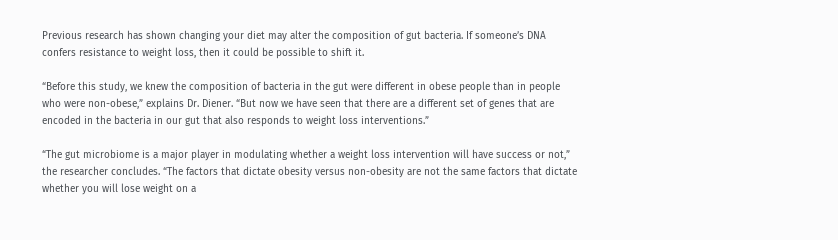Previous research has shown changing your diet may alter the composition of gut bacteria. If someone’s DNA confers resistance to weight loss, then it could be possible to shift it.

“Before this study, we knew the composition of bacteria in the gut were different in obese people than in people who were non-obese,” explains Dr. Diener. “But now we have seen that there are a different set of genes that are encoded in the bacteria in our gut that also responds to weight loss interventions.”

“The gut microbiome is a major player in modulating whether a weight loss intervention will have success or not,” the researcher concludes. “The factors that dictate obesity versus non-obesity are not the same factors that dictate whether you will lose weight on a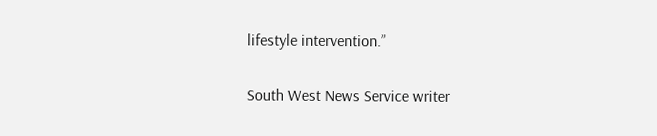lifestyle intervention.”

South West News Service writer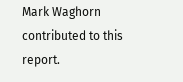Mark Waghorn contributed to this report.